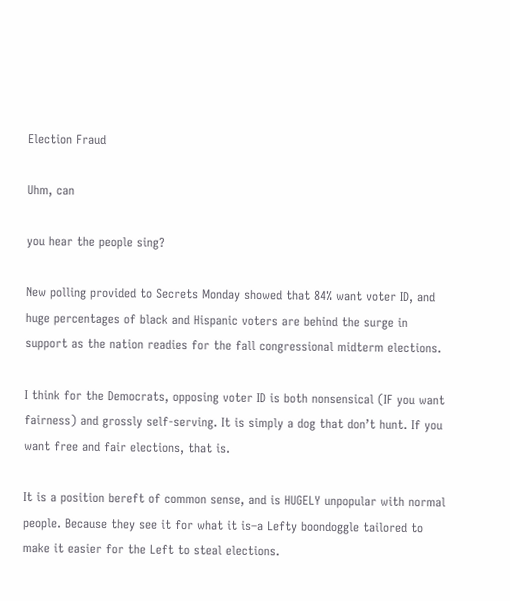Election Fraud

Uhm, can

you hear the people sing?

New polling provided to Secrets Monday showed that 84% want voter ID, and huge percentages of black and Hispanic voters are behind the surge in support as the nation readies for the fall congressional midterm elections.

I think for the Democrats, opposing voter ID is both nonsensical (IF you want fairness) and grossly self-serving. It is simply a dog that don’t hunt. If you want free and fair elections, that is.

It is a position bereft of common sense, and is HUGELY unpopular with normal people. Because they see it for what it is–a Lefty boondoggle tailored to make it easier for the Left to steal elections.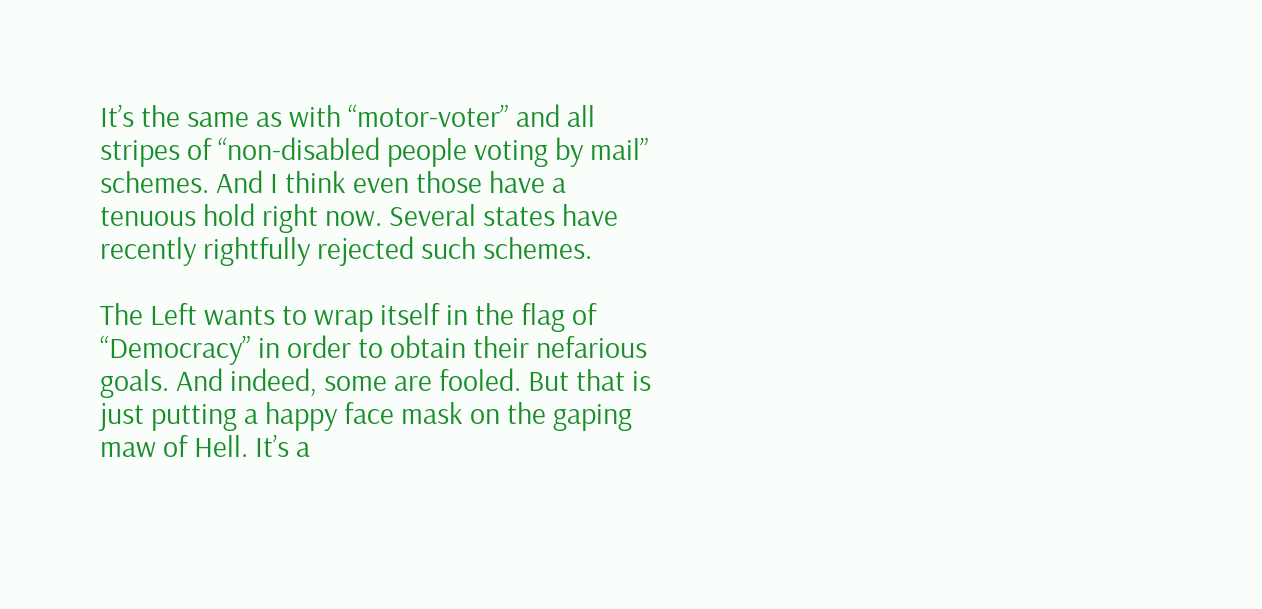It’s the same as with “motor-voter” and all stripes of “non-disabled people voting by mail” schemes. And I think even those have a tenuous hold right now. Several states have recently rightfully rejected such schemes.

The Left wants to wrap itself in the flag of “Democracy” in order to obtain their nefarious goals. And indeed, some are fooled. But that is just putting a happy face mask on the gaping maw of Hell. It’s a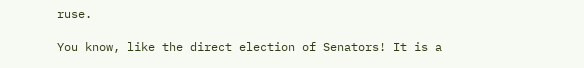ruse.

You know, like the direct election of Senators! It is a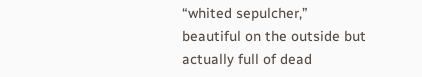“whited sepulcher,” beautiful on the outside but actually full of dead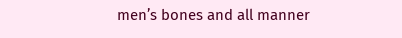men’s bones and all manner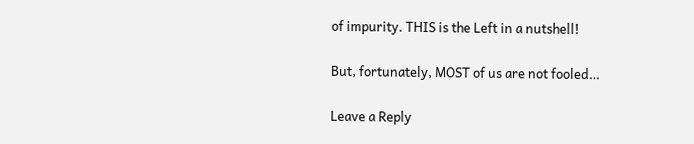of impurity. THIS is the Left in a nutshell!

But, fortunately, MOST of us are not fooled…

Leave a Reply